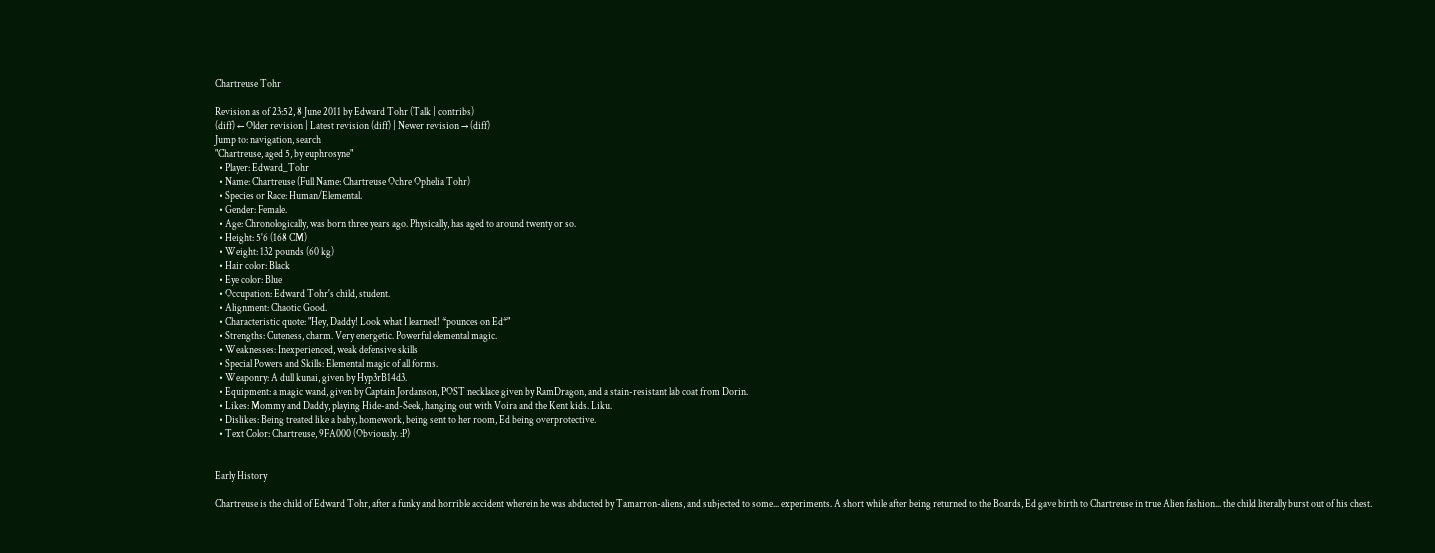Chartreuse Tohr

Revision as of 23:52, 8 June 2011 by Edward Tohr (Talk | contribs)
(diff) ← Older revision | Latest revision (diff) | Newer revision → (diff)
Jump to: navigation, search
"Chartreuse, aged 5, by euphrosyne"
  • Player: Edward_Tohr
  • Name: Chartreuse (Full Name: Chartreuse Ochre Ophelia Tohr)
  • Species or Race: Human/Elemental.
  • Gender: Female.
  • Age: Chronologically, was born three years ago. Physically, has aged to around twenty or so.
  • Height: 5'6 (168 CM)
  • Weight: 132 pounds (60 kg)
  • Hair color: Black
  • Eye color: Blue
  • Occupation: Edward Tohr's child, student.
  • Alignment: Chaotic Good.
  • Characteristic quote: "Hey, Daddy! Look what I learned! *pounces on Ed*"
  • Strengths: Cuteness, charm. Very energetic. Powerful elemental magic.
  • Weaknesses: Inexperienced, weak defensive skills
  • Special Powers and Skills: Elemental magic of all forms.
  • Weaponry: A dull kunai, given by Hyp3rB14d3.
  • Equipment: a magic wand, given by Captain Jordanson, POST necklace given by RamDragon, and a stain-resistant lab coat from Dorin.
  • Likes: Mommy and Daddy, playing Hide-and-Seek, hanging out with Voira and the Kent kids. Liku.
  • Dislikes: Being treated like a baby, homework, being sent to her room, Ed being overprotective.
  • Text Color: Chartreuse, 9FA000 (Obviously. :P)


Early History

Chartreuse is the child of Edward Tohr, after a funky and horrible accident wherein he was abducted by Tamarron-aliens, and subjected to some... experiments. A short while after being returned to the Boards, Ed gave birth to Chartreuse in true Alien fashion... the child literally burst out of his chest.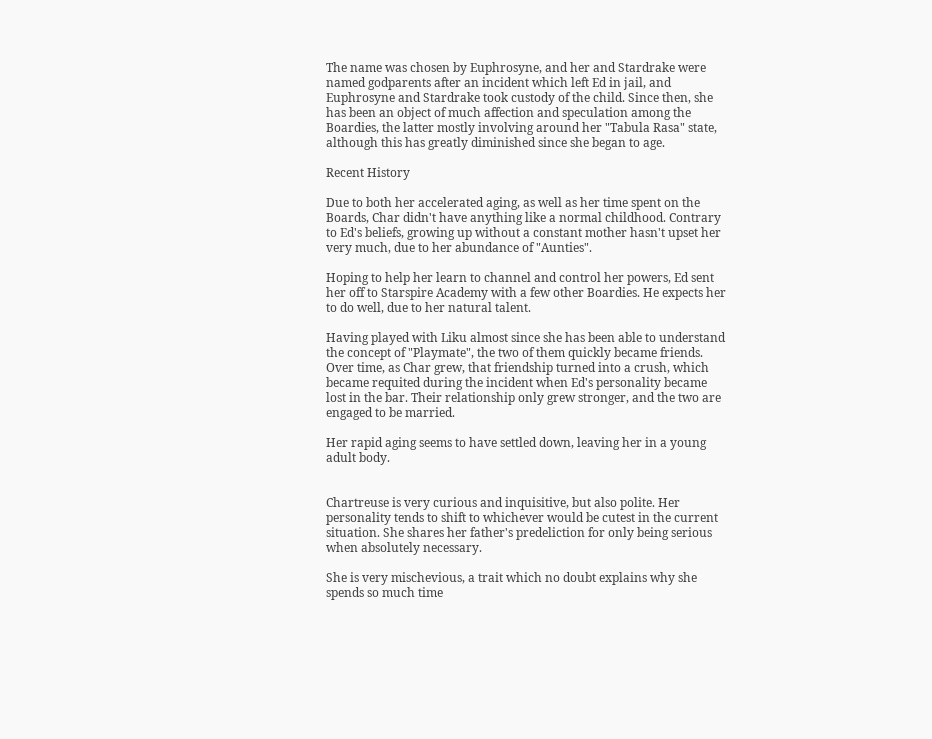The name was chosen by Euphrosyne, and her and Stardrake were named godparents after an incident which left Ed in jail, and Euphrosyne and Stardrake took custody of the child. Since then, she has been an object of much affection and speculation among the Boardies, the latter mostly involving around her "Tabula Rasa" state, although this has greatly diminished since she began to age.

Recent History

Due to both her accelerated aging, as well as her time spent on the Boards, Char didn't have anything like a normal childhood. Contrary to Ed's beliefs, growing up without a constant mother hasn't upset her very much, due to her abundance of "Aunties".

Hoping to help her learn to channel and control her powers, Ed sent her off to Starspire Academy with a few other Boardies. He expects her to do well, due to her natural talent.

Having played with Liku almost since she has been able to understand the concept of "Playmate", the two of them quickly became friends. Over time, as Char grew, that friendship turned into a crush, which became requited during the incident when Ed's personality became lost in the bar. Their relationship only grew stronger, and the two are engaged to be married.

Her rapid aging seems to have settled down, leaving her in a young adult body.


Chartreuse is very curious and inquisitive, but also polite. Her personality tends to shift to whichever would be cutest in the current situation. She shares her father's predeliction for only being serious when absolutely necessary.

She is very mischevious, a trait which no doubt explains why she spends so much time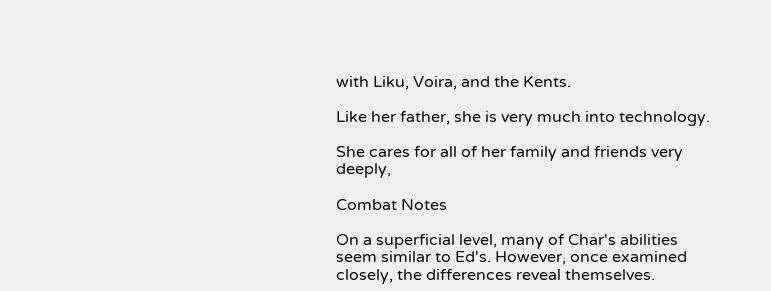with Liku, Voira, and the Kents.

Like her father, she is very much into technology.

She cares for all of her family and friends very deeply,

Combat Notes

On a superficial level, many of Char's abilities seem similar to Ed's. However, once examined closely, the differences reveal themselves.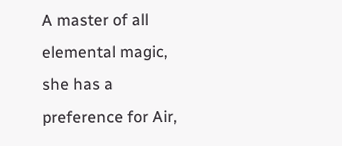A master of all elemental magic, she has a preference for Air,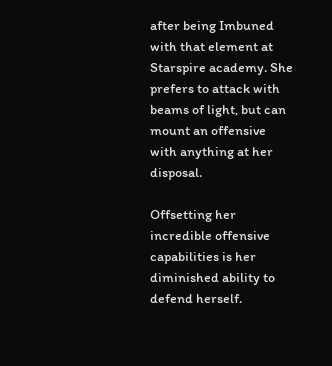after being Imbuned with that element at Starspire academy. She prefers to attack with beams of light, but can mount an offensive with anything at her disposal.

Offsetting her incredible offensive capabilities is her diminished ability to defend herself.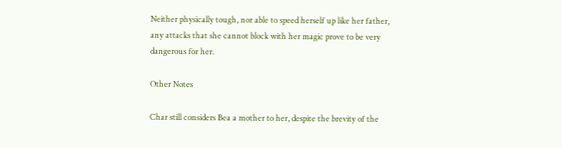Neither physically tough, nor able to speed herself up like her father, any attacks that she cannot block with her magic prove to be very dangerous for her.

Other Notes

Char still considers Bea a mother to her, despite the brevity of the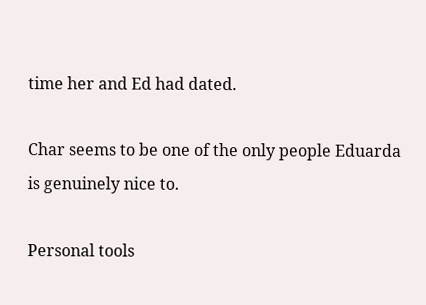time her and Ed had dated.

Char seems to be one of the only people Eduarda is genuinely nice to.

Personal tools